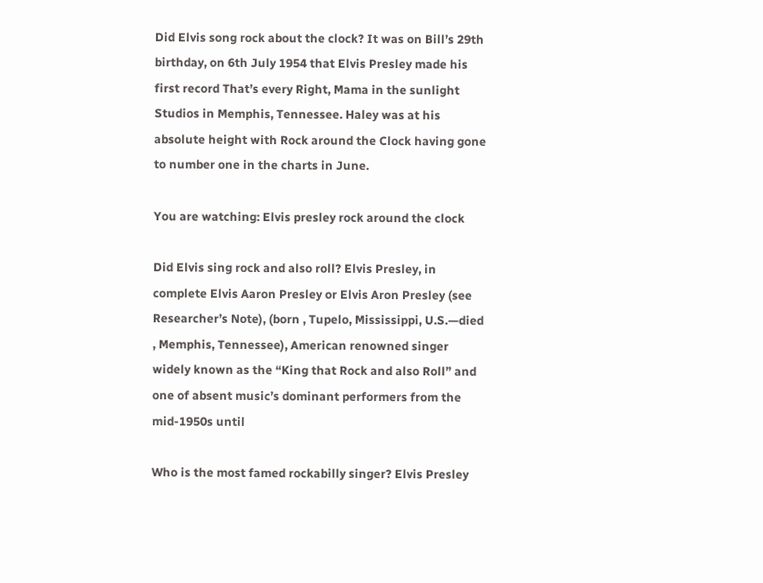Did Elvis song rock about the clock? It was on Bill’s 29th birthday, on 6th July 1954 that Elvis Presley made his first record That’s every Right, Mama in the sunlight Studios in Memphis, Tennessee. Haley was at his absolute height with Rock around the Clock having gone to number one in the charts in June.

You are watching: Elvis presley rock around the clock

Did Elvis sing rock and also roll? Elvis Presley, in complete Elvis Aaron Presley or Elvis Aron Presley (see Researcher’s Note), (born , Tupelo, Mississippi, U.S.—died , Memphis, Tennessee), American renowned singer widely known as the “King that Rock and also Roll” and one of absent music’s dominant performers from the mid-1950s until

Who is the most famed rockabilly singer? Elvis Presley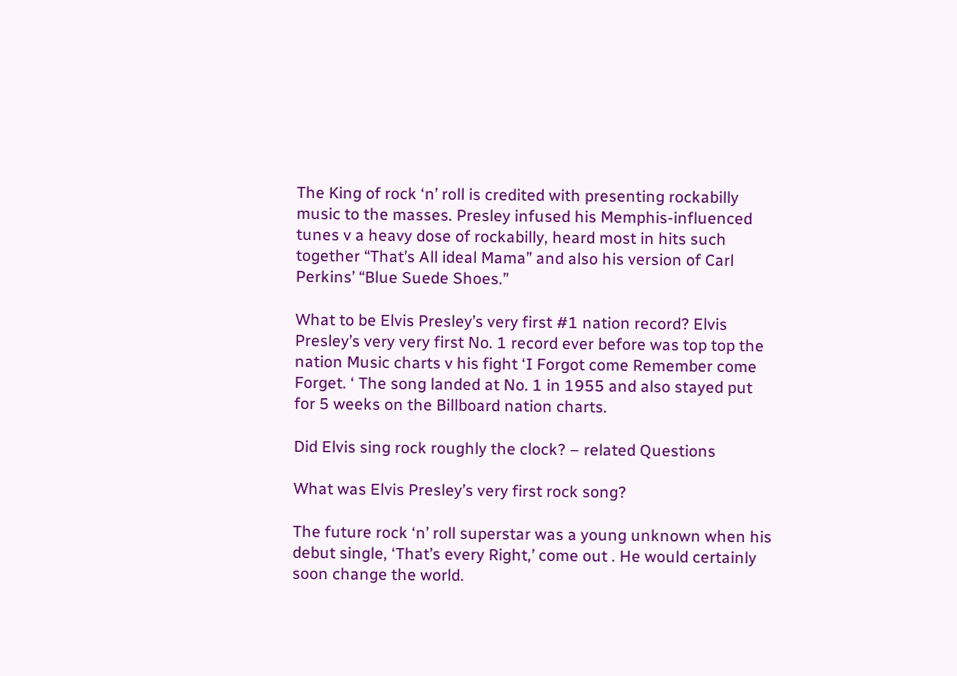The King of rock ‘n’ roll is credited with presenting rockabilly music to the masses. Presley infused his Memphis-influenced tunes v a heavy dose of rockabilly, heard most in hits such together “That’s All ideal Mama” and also his version of Carl Perkins’ “Blue Suede Shoes.”

What to be Elvis Presley’s very first #1 nation record? Elvis Presley’s very very first No. 1 record ever before was top top the nation Music charts v his fight ‘I Forgot come Remember come Forget. ‘ The song landed at No. 1 in 1955 and also stayed put for 5 weeks on the Billboard nation charts.

Did Elvis sing rock roughly the clock? – related Questions

What was Elvis Presley’s very first rock song?

The future rock ‘n’ roll superstar was a young unknown when his debut single, ‘That’s every Right,’ come out . He would certainly soon change the world.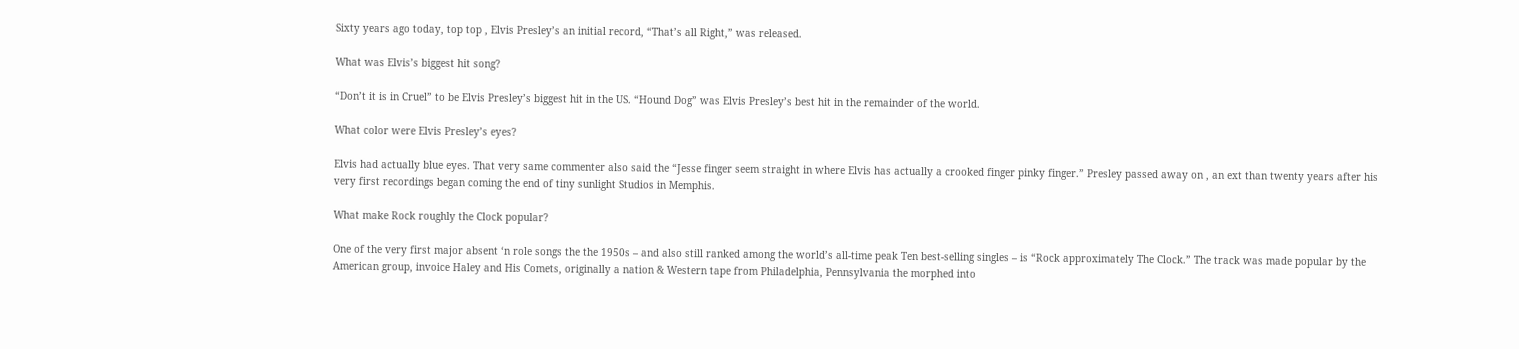Sixty years ago today, top top , Elvis Presley’s an initial record, “That’s all Right,” was released.

What was Elvis’s biggest hit song?

“Don’t it is in Cruel” to be Elvis Presley’s biggest hit in the US. “Hound Dog” was Elvis Presley’s best hit in the remainder of the world.

What color were Elvis Presley’s eyes?

Elvis had actually blue eyes. That very same commenter also said the “Jesse finger seem straight in where Elvis has actually a crooked finger pinky finger.” Presley passed away on , an ext than twenty years after his very first recordings began coming the end of tiny sunlight Studios in Memphis.

What make Rock roughly the Clock popular?

One of the very first major absent ‘n role songs the the 1950s – and also still ranked among the world’s all-time peak Ten best-selling singles – is “Rock approximately The Clock.” The track was made popular by the American group, invoice Haley and His Comets, originally a nation & Western tape from Philadelphia, Pennsylvania the morphed into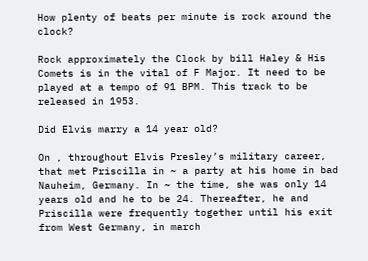How plenty of beats per minute is rock around the clock?

Rock approximately the Clock by bill Haley & His Comets is in the vital of F Major. It need to be played at a tempo of 91 BPM. This track to be released in 1953.

Did Elvis marry a 14 year old?

On , throughout Elvis Presley’s military career, that met Priscilla in ~ a party at his home in bad Nauheim, Germany. In ~ the time, she was only 14 years old and he to be 24. Thereafter, he and Priscilla were frequently together until his exit from West Germany, in march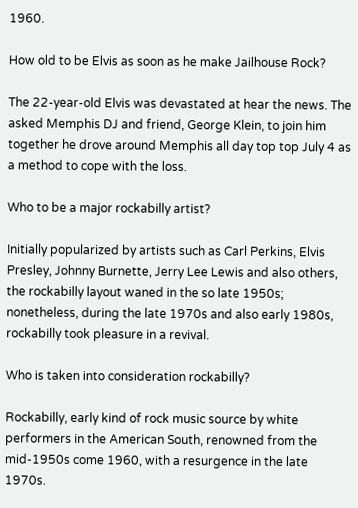1960.

How old to be Elvis as soon as he make Jailhouse Rock?

The 22-year-old Elvis was devastated at hear the news. The asked Memphis DJ and friend, George Klein, to join him together he drove around Memphis all day top top July 4 as a method to cope with the loss.

Who to be a major rockabilly artist?

Initially popularized by artists such as Carl Perkins, Elvis Presley, Johnny Burnette, Jerry Lee Lewis and also others, the rockabilly layout waned in the so late 1950s; nonetheless, during the late 1970s and also early 1980s, rockabilly took pleasure in a revival.

Who is taken into consideration rockabilly?

Rockabilly, early kind of rock music source by white performers in the American South, renowned from the mid-1950s come 1960, with a resurgence in the late 1970s.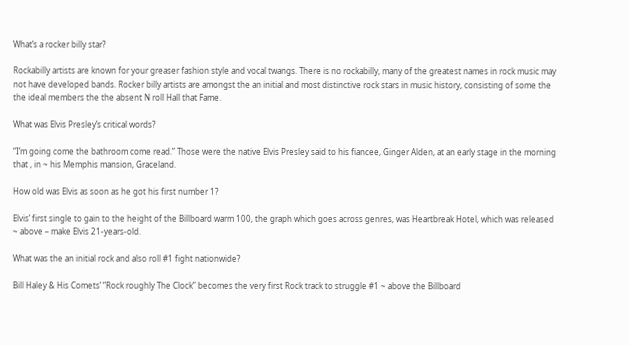What’s a rocker billy star?

Rockabilly artists are known for your greaser fashion style and vocal twangs. There is no rockabilly, many of the greatest names in rock music may not have developed bands. Rocker billy artists are amongst the an initial and most distinctive rock stars in music history, consisting of some the the ideal members the the absent N roll Hall that Fame.

What was Elvis Presley’s critical words?

“I’m going come the bathroom come read.” Those were the native Elvis Presley said to his fiancee, Ginger Alden, at an early stage in the morning that , in ~ his Memphis mansion, Graceland.

How old was Elvis as soon as he got his first number 1?

Elvis’ first single to gain to the height of the Billboard warm 100, the graph which goes across genres, was Heartbreak Hotel, which was released ~ above – make Elvis 21-years-old.

What was the an initial rock and also roll #1 fight nationwide?

Bill Haley & His Comets’ “Rock roughly The Clock” becomes the very first Rock track to struggle #1 ~ above the Billboard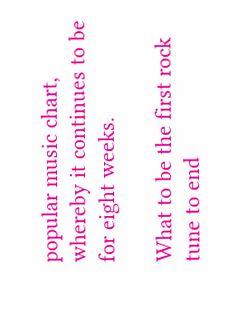popular music chart, whereby it continues to be for eight weeks.

What to be the first rock tune to end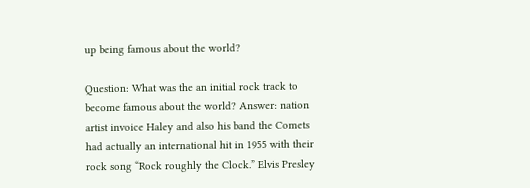up being famous about the world?

Question: What was the an initial rock track to become famous about the world? Answer: nation artist invoice Haley and also his band the Comets had actually an international hit in 1955 with their rock song “Rock roughly the Clock.” Elvis Presley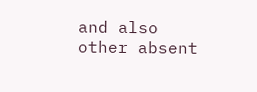and also other absent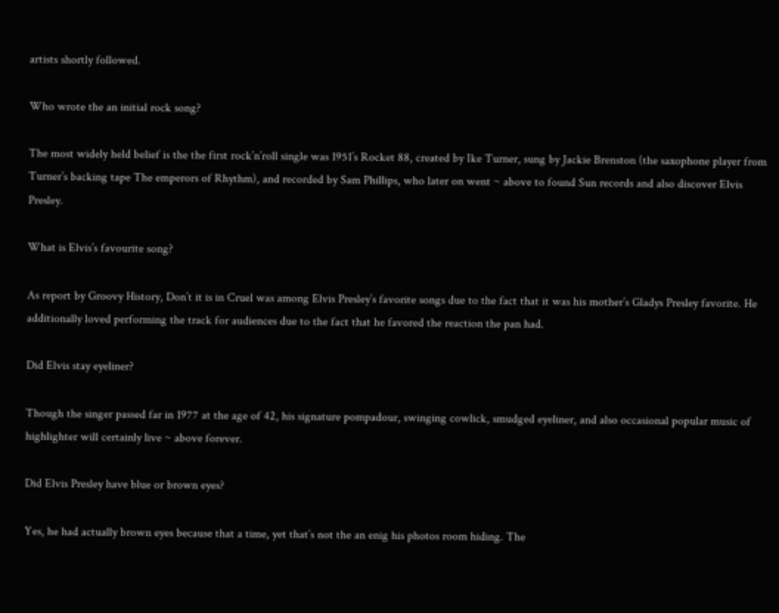artists shortly followed.

Who wrote the an initial rock song?

The most widely held belief is the the first rock’n’roll single was 1951’s Rocket 88, created by Ike Turner, sung by Jackie Brenston (the saxophone player from Turner’s backing tape The emperors of Rhythm), and recorded by Sam Phillips, who later on went ~ above to found Sun records and also discover Elvis Presley.

What is Elvis’s favourite song?

As report by Groovy History, Don’t it is in Cruel was among Elvis Presley’s favorite songs due to the fact that it was his mother’s Gladys Presley favorite. He additionally loved performing the track for audiences due to the fact that he favored the reaction the pan had.

Did Elvis stay eyeliner?

Though the singer passed far in 1977 at the age of 42, his signature pompadour, swinging cowlick, smudged eyeliner, and also occasional popular music of highlighter will certainly live ~ above forever.

Did Elvis Presley have blue or brown eyes?

Yes, he had actually brown eyes because that a time, yet that’s not the an enig his photos room hiding. The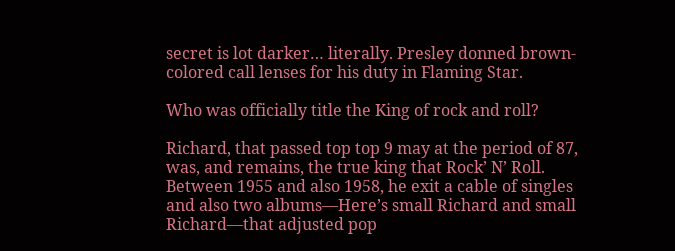secret is lot darker… literally. Presley donned brown-colored call lenses for his duty in Flaming Star.

Who was officially title the King of rock and roll?

Richard, that passed top top 9 may at the period of 87, was, and remains, the true king that Rock’ N’ Roll. Between 1955 and also 1958, he exit a cable of singles and also two albums—Here’s small Richard and small Richard—that adjusted pop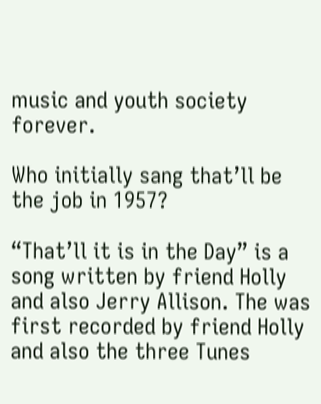music and youth society forever.

Who initially sang that’ll be the job in 1957?

“That’ll it is in the Day” is a song written by friend Holly and also Jerry Allison. The was first recorded by friend Holly and also the three Tunes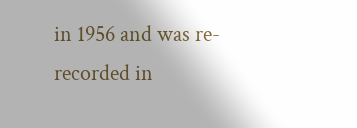in 1956 and was re-recorded in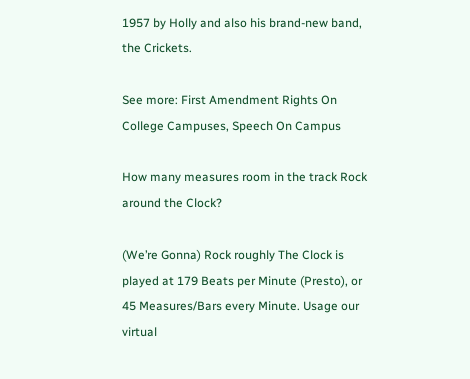1957 by Holly and also his brand-new band, the Crickets.

See more: First Amendment Rights On College Campuses, Speech On Campus

How many measures room in the track Rock around the Clock?

(We’re Gonna) Rock roughly The Clock is played at 179 Beats per Minute (Presto), or 45 Measures/Bars every Minute. Usage our virtual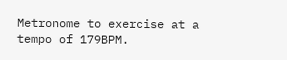Metronome to exercise at a tempo of 179BPM.